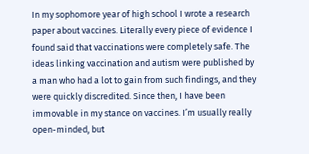In my sophomore year of high school I wrote a research paper about vaccines. Literally every piece of evidence I found said that vaccinations were completely safe. The ideas linking vaccination and autism were published by a man who had a lot to gain from such findings, and they were quickly discredited. Since then, I have been immovable in my stance on vaccines. I’m usually really open-minded, but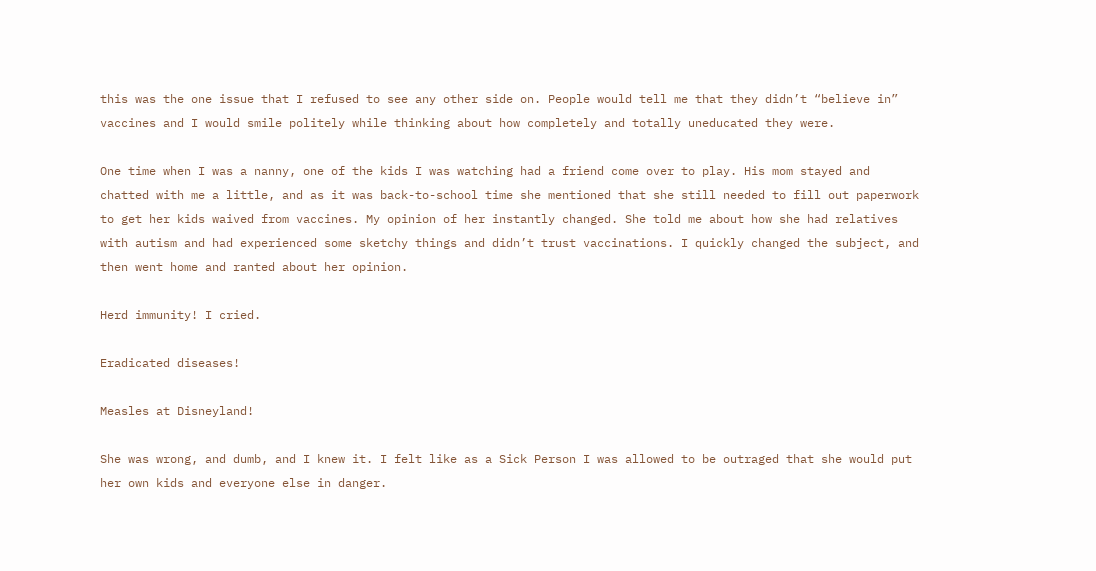this was the one issue that I refused to see any other side on. People would tell me that they didn’t “believe in” vaccines and I would smile politely while thinking about how completely and totally uneducated they were.

One time when I was a nanny, one of the kids I was watching had a friend come over to play. His mom stayed and chatted with me a little, and as it was back-to-school time she mentioned that she still needed to fill out paperwork to get her kids waived from vaccines. My opinion of her instantly changed. She told me about how she had relatives with autism and had experienced some sketchy things and didn’t trust vaccinations. I quickly changed the subject, and then went home and ranted about her opinion.

Herd immunity! I cried.

Eradicated diseases!

Measles at Disneyland!

She was wrong, and dumb, and I knew it. I felt like as a Sick Person I was allowed to be outraged that she would put her own kids and everyone else in danger.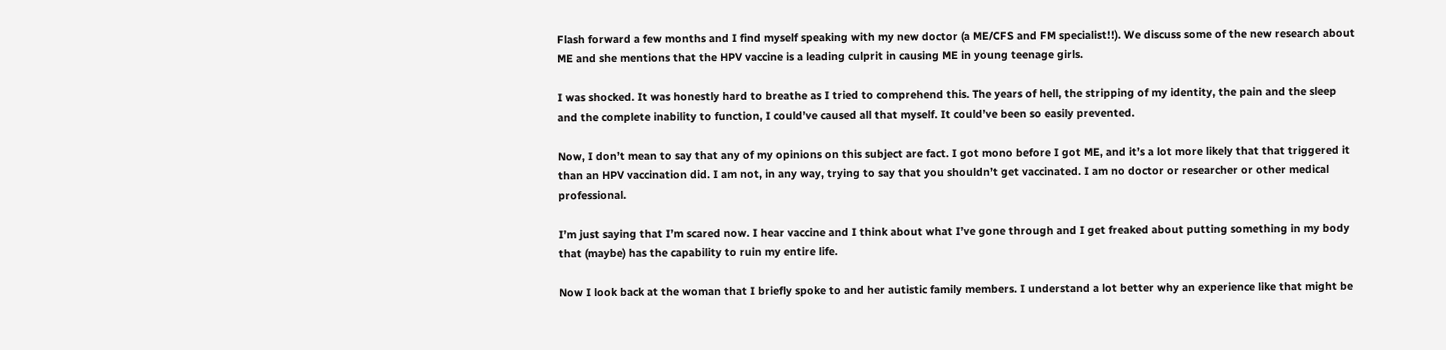Flash forward a few months and I find myself speaking with my new doctor (a ME/CFS and FM specialist!!). We discuss some of the new research about ME and she mentions that the HPV vaccine is a leading culprit in causing ME in young teenage girls.

I was shocked. It was honestly hard to breathe as I tried to comprehend this. The years of hell, the stripping of my identity, the pain and the sleep and the complete inability to function, I could’ve caused all that myself. It could’ve been so easily prevented.

Now, I don’t mean to say that any of my opinions on this subject are fact. I got mono before I got ME, and it’s a lot more likely that that triggered it than an HPV vaccination did. I am not, in any way, trying to say that you shouldn’t get vaccinated. I am no doctor or researcher or other medical professional.

I’m just saying that I’m scared now. I hear vaccine and I think about what I’ve gone through and I get freaked about putting something in my body that (maybe) has the capability to ruin my entire life.

Now I look back at the woman that I briefly spoke to and her autistic family members. I understand a lot better why an experience like that might be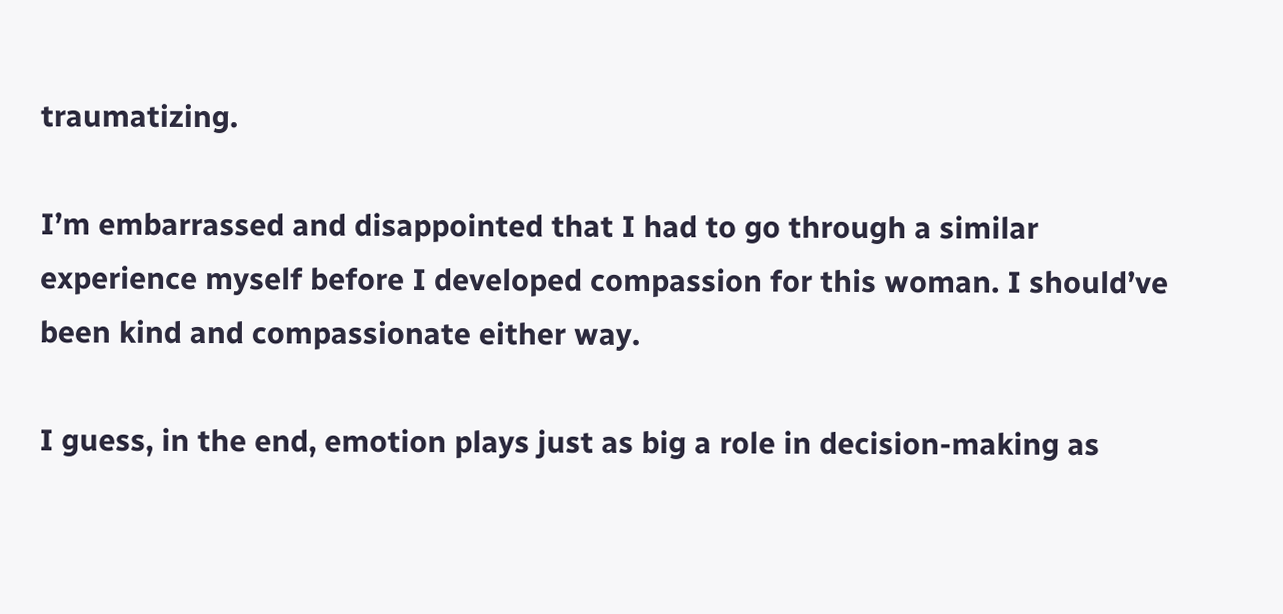traumatizing.

I’m embarrassed and disappointed that I had to go through a similar experience myself before I developed compassion for this woman. I should’ve been kind and compassionate either way.

I guess, in the end, emotion plays just as big a role in decision-making as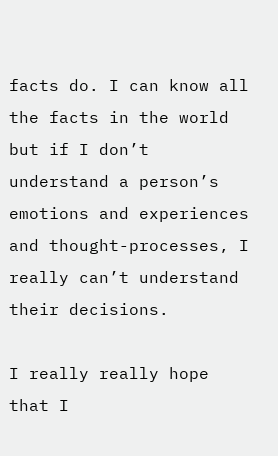facts do. I can know all the facts in the world but if I don’t understand a person’s emotions and experiences and thought-processes, I really can’t understand their decisions.

I really really hope that I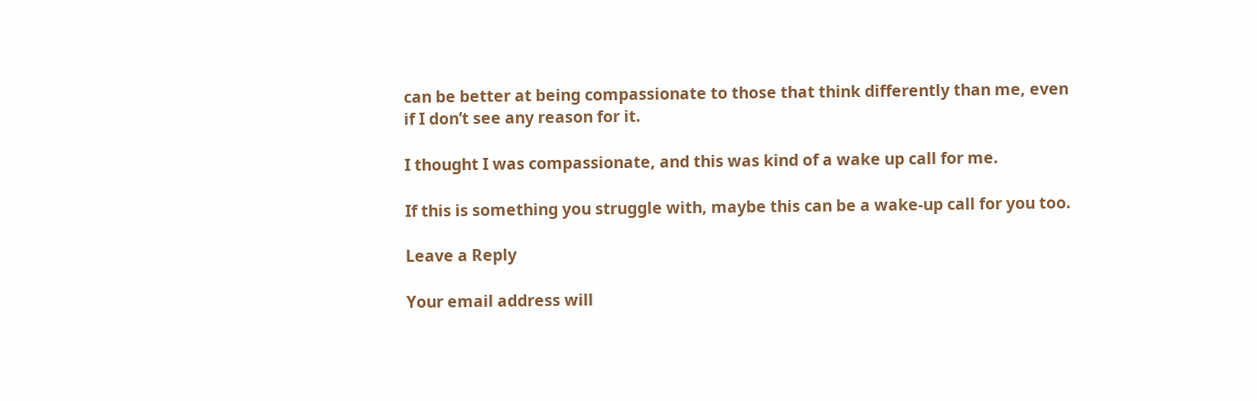can be better at being compassionate to those that think differently than me, even if I don’t see any reason for it.

I thought I was compassionate, and this was kind of a wake up call for me.

If this is something you struggle with, maybe this can be a wake-up call for you too.

Leave a Reply

Your email address will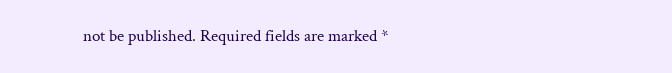not be published. Required fields are marked *